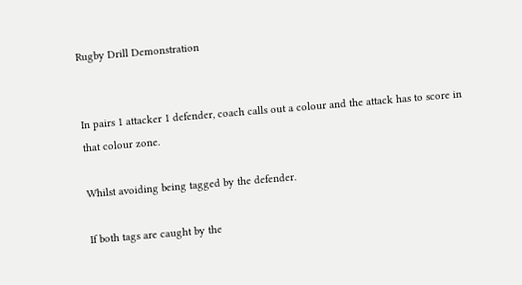Rugby Drill Demonstration


In pairs 1 attacker 1 defender, coach calls out a colour and the attack has to score in that colour zone.

Whilst avoiding being tagged by the defender.

If both tags are caught by the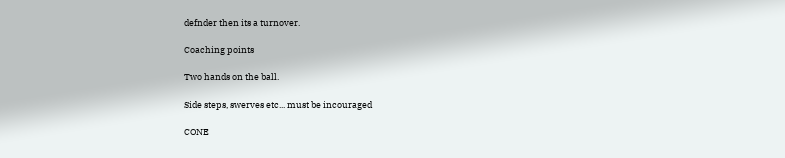defnder then its a turnover.

Coaching points

Two hands on the ball.

Side steps, swerves etc... must be incouraged

CONE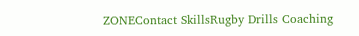ZONEContact SkillsRugby Drills Coaching